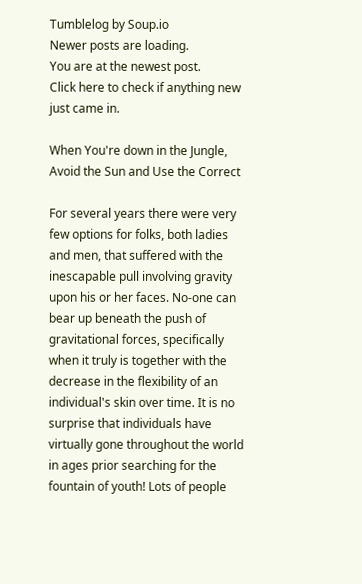Tumblelog by Soup.io
Newer posts are loading.
You are at the newest post.
Click here to check if anything new just came in.

When You're down in the Jungle, Avoid the Sun and Use the Correct

For several years there were very few options for folks, both ladies and men, that suffered with the inescapable pull involving gravity upon his or her faces. No-one can bear up beneath the push of gravitational forces, specifically when it truly is together with the decrease in the flexibility of an individual's skin over time. It is no surprise that individuals have virtually gone throughout the world in ages prior searching for the fountain of youth! Lots of people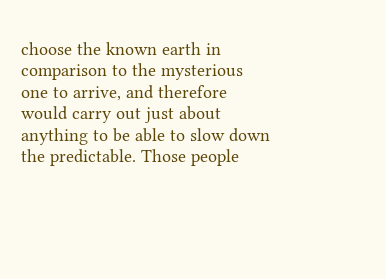choose the known earth in comparison to the mysterious one to arrive, and therefore would carry out just about anything to be able to slow down the predictable. Those people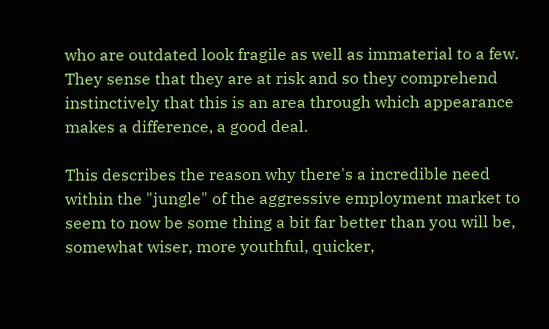who are outdated look fragile as well as immaterial to a few. They sense that they are at risk and so they comprehend instinctively that this is an area through which appearance makes a difference, a good deal.

This describes the reason why there's a incredible need within the "jungle" of the aggressive employment market to seem to now be some thing a bit far better than you will be, somewhat wiser, more youthful, quicker,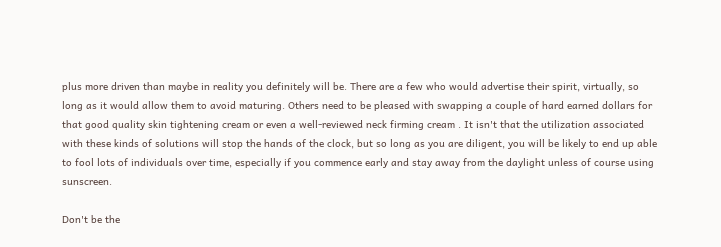plus more driven than maybe in reality you definitely will be. There are a few who would advertise their spirit, virtually, so long as it would allow them to avoid maturing. Others need to be pleased with swapping a couple of hard earned dollars for that good quality skin tightening cream or even a well-reviewed neck firming cream . It isn't that the utilization associated with these kinds of solutions will stop the hands of the clock, but so long as you are diligent, you will be likely to end up able to fool lots of individuals over time, especially if you commence early and stay away from the daylight unless of course using sunscreen.

Don't be the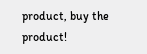product, buy the product!